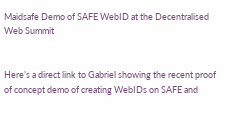Maidsafe Demo of SAFE WebID at the Decentralised Web Summit


Here’s a direct link to Gabriel showing the recent proof of concept demo of creating WebIDs on SAFE and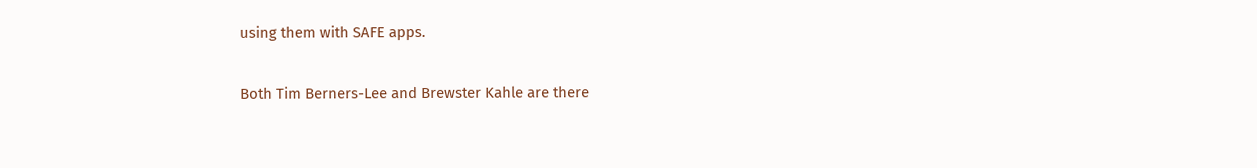using them with SAFE apps.

Both Tim Berners-Lee and Brewster Kahle are there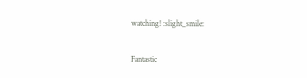watching! :slight_smile:

Fantastic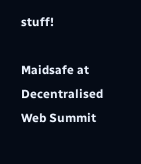stuff!

Maidsafe at Decentralised Web Summit